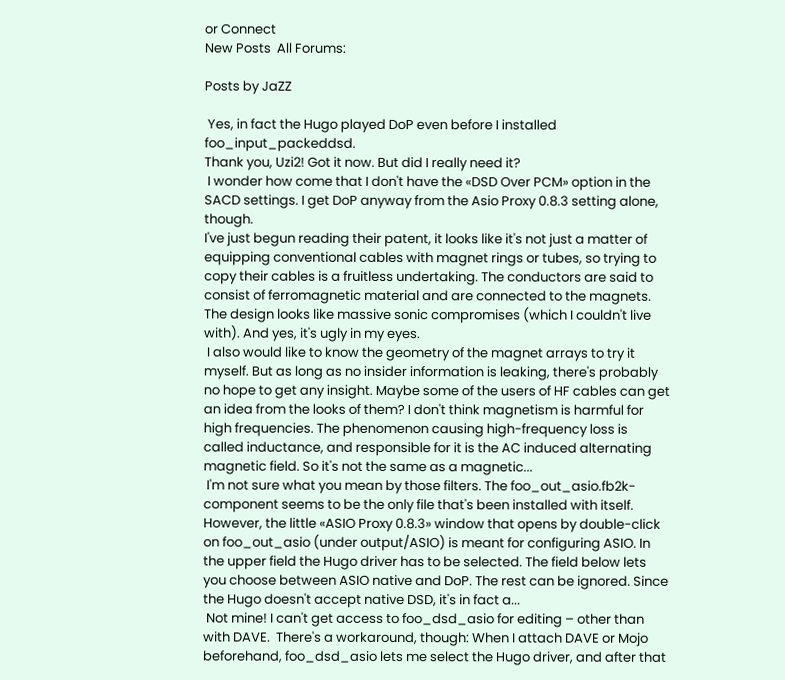or Connect
New Posts  All Forums:

Posts by JaZZ

 Yes, in fact the Hugo played DoP even before I installed foo_input_packeddsd.
Thank you, Uzi2! Got it now. But did I really need it?
 I wonder how come that I don't have the «DSD Over PCM» option in the SACD settings. I get DoP anyway from the Asio Proxy 0.8.3 setting alone, though.
I've just begun reading their patent, it looks like it's not just a matter of equipping conventional cables with magnet rings or tubes, so trying to copy their cables is a fruitless undertaking. The conductors are said to consist of ferromagnetic material and are connected to the magnets.
The design looks like massive sonic compromises (which I couldn't live with). And yes, it's ugly in my eyes.
 I also would like to know the geometry of the magnet arrays to try it myself. But as long as no insider information is leaking, there's probably no hope to get any insight. Maybe some of the users of HF cables can get an idea from the looks of them? I don't think magnetism is harmful for high frequencies. The phenomenon causing high-frequency loss is called inductance, and responsible for it is the AC induced alternating magnetic field. So it's not the same as a magnetic...
 I'm not sure what you mean by those filters. The foo_out_asio.fb2k-component seems to be the only file that's been installed with itself. However, the little «ASIO Proxy 0.8.3» window that opens by double-click on foo_out_asio (under output/ASIO) is meant for configuring ASIO. In the upper field the Hugo driver has to be selected. The field below lets you choose between ASIO native and DoP. The rest can be ignored. Since the Hugo doesn't accept native DSD, it's in fact a...
 Not mine! I can't get access to foo_dsd_asio for editing – other than with DAVE.  There's a workaround, though: When I attach DAVE or Mojo beforehand, foo_dsd_asio lets me select the Hugo driver, and after that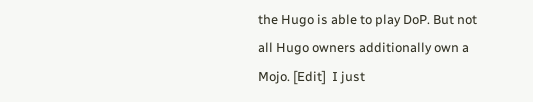the Hugo is able to play DoP. But not all Hugo owners additionally own a Mojo. [Edit]  I just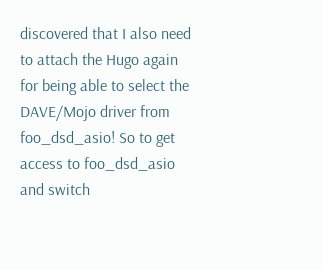discovered that I also need to attach the Hugo again for being able to select the DAVE/Mojo driver from foo_dsd_asio! So to get access to foo_dsd_asio and switch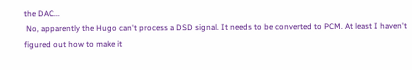the DAC...
 No, apparently the Hugo can't process a DSD signal. It needs to be converted to PCM. At least I haven't figured out how to make it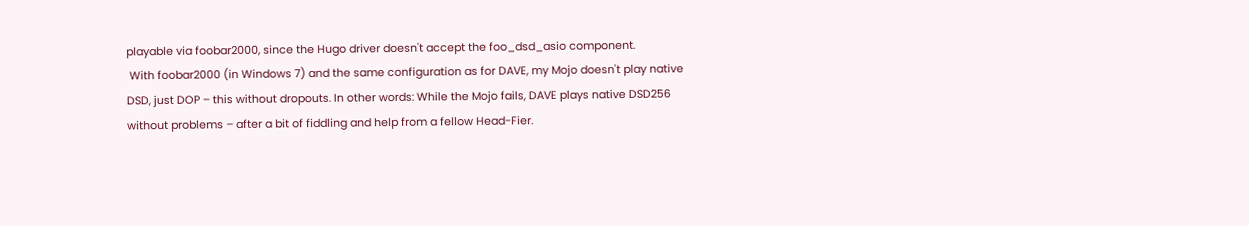playable via foobar2000, since the Hugo driver doesn't accept the foo_dsd_asio component.
 With foobar2000 (in Windows 7) and the same configuration as for DAVE, my Mojo doesn't play native DSD, just DOP – this without dropouts. In other words: While the Mojo fails, DAVE plays native DSD256 without problems – after a bit of fiddling and help from a fellow Head-Fier.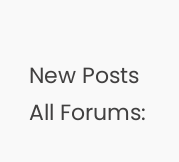New Posts  All Forums: